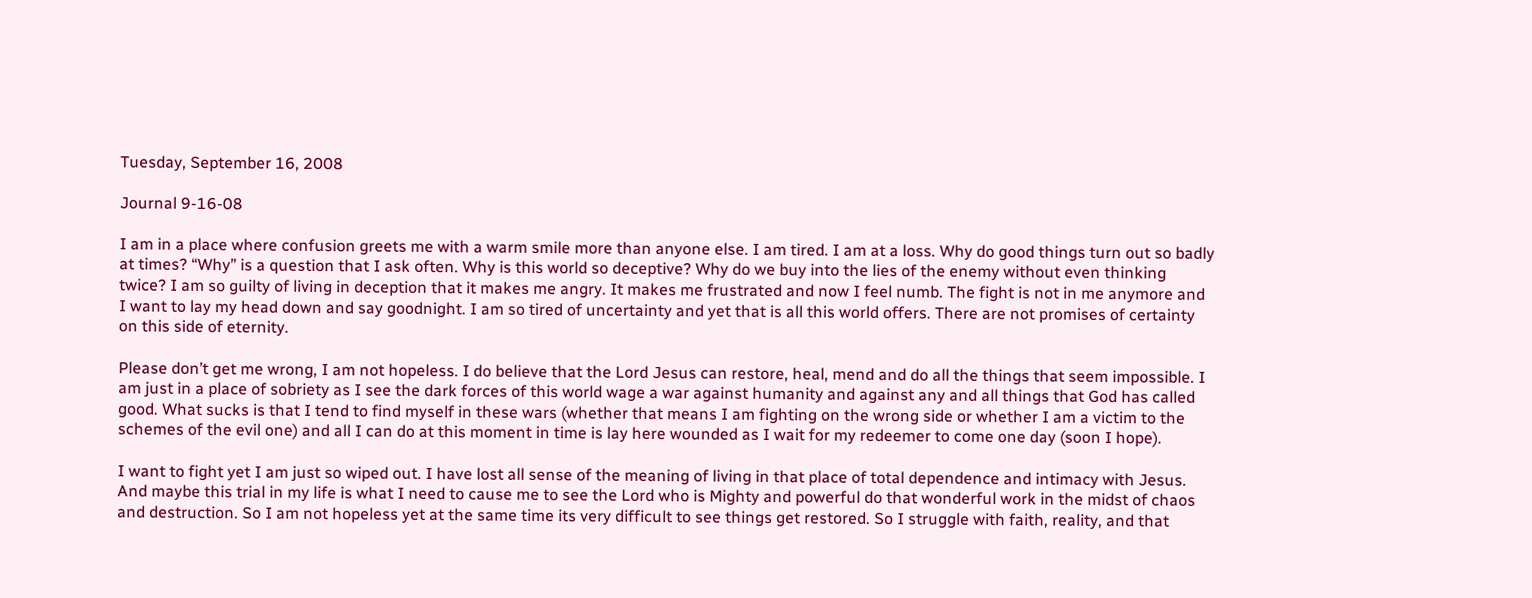Tuesday, September 16, 2008

Journal 9-16-08

I am in a place where confusion greets me with a warm smile more than anyone else. I am tired. I am at a loss. Why do good things turn out so badly at times? “Why” is a question that I ask often. Why is this world so deceptive? Why do we buy into the lies of the enemy without even thinking twice? I am so guilty of living in deception that it makes me angry. It makes me frustrated and now I feel numb. The fight is not in me anymore and I want to lay my head down and say goodnight. I am so tired of uncertainty and yet that is all this world offers. There are not promises of certainty on this side of eternity.

Please don’t get me wrong, I am not hopeless. I do believe that the Lord Jesus can restore, heal, mend and do all the things that seem impossible. I am just in a place of sobriety as I see the dark forces of this world wage a war against humanity and against any and all things that God has called good. What sucks is that I tend to find myself in these wars (whether that means I am fighting on the wrong side or whether I am a victim to the schemes of the evil one) and all I can do at this moment in time is lay here wounded as I wait for my redeemer to come one day (soon I hope).

I want to fight yet I am just so wiped out. I have lost all sense of the meaning of living in that place of total dependence and intimacy with Jesus. And maybe this trial in my life is what I need to cause me to see the Lord who is Mighty and powerful do that wonderful work in the midst of chaos and destruction. So I am not hopeless yet at the same time its very difficult to see things get restored. So I struggle with faith, reality, and that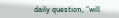daily question, “will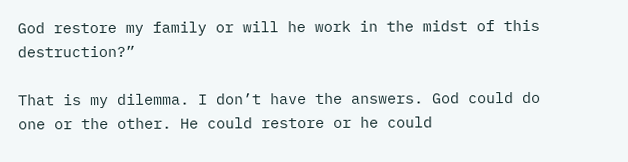God restore my family or will he work in the midst of this destruction?”

That is my dilemma. I don’t have the answers. God could do one or the other. He could restore or he could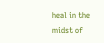heal in the midst of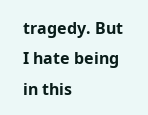tragedy. But I hate being in this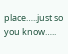place…..just so you know…..